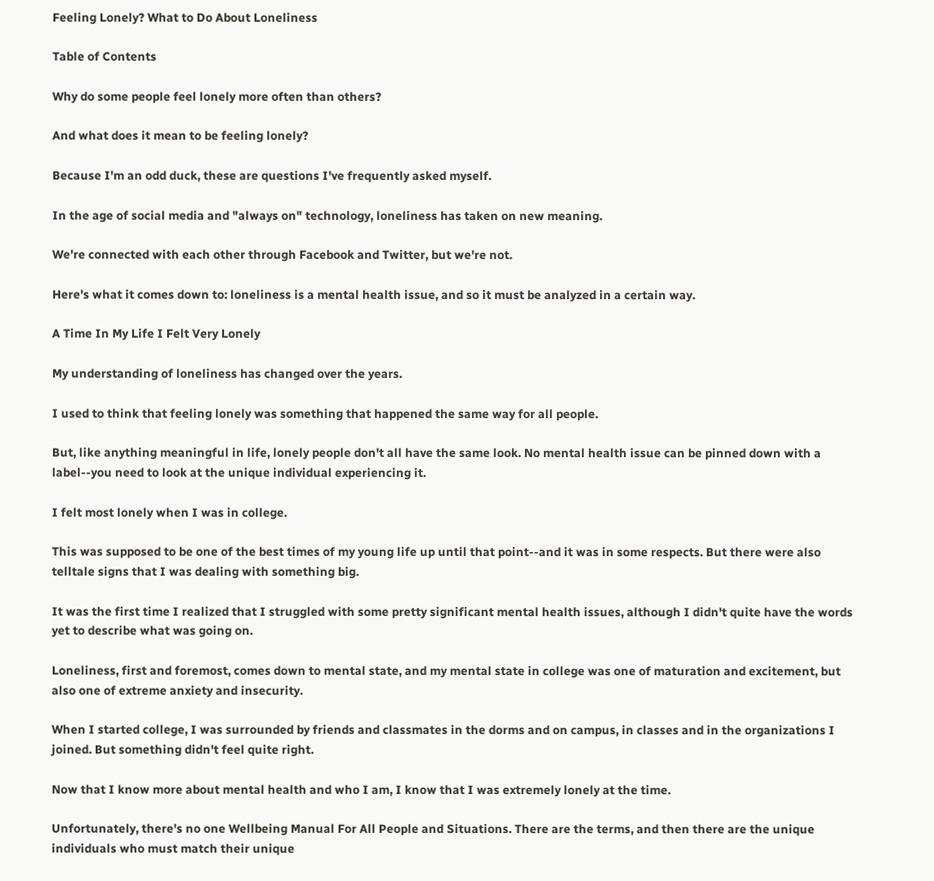Feeling Lonely? What to Do About Loneliness

Table of Contents

Why do some people feel lonely more often than others?

And what does it mean to be feeling lonely?

Because I'm an odd duck, these are questions I've frequently asked myself.

In the age of social media and "always on" technology, loneliness has taken on new meaning.

We're connected with each other through Facebook and Twitter, but we're not.

Here's what it comes down to: loneliness is a mental health issue, and so it must be analyzed in a certain way.

A Time In My Life I Felt Very Lonely

My understanding of loneliness has changed over the years.

I used to think that feeling lonely was something that happened the same way for all people.

But, like anything meaningful in life, lonely people don't all have the same look. No mental health issue can be pinned down with a label--you need to look at the unique individual experiencing it.

I felt most lonely when I was in college.

This was supposed to be one of the best times of my young life up until that point--and it was in some respects. But there were also telltale signs that I was dealing with something big.

It was the first time I realized that I struggled with some pretty significant mental health issues, although I didn't quite have the words yet to describe what was going on.

Loneliness, first and foremost, comes down to mental state, and my mental state in college was one of maturation and excitement, but also one of extreme anxiety and insecurity.

When I started college, I was surrounded by friends and classmates in the dorms and on campus, in classes and in the organizations I joined. But something didn't feel quite right.

Now that I know more about mental health and who I am, I know that I was extremely lonely at the time.

Unfortunately, there's no one Wellbeing Manual For All People and Situations. There are the terms, and then there are the unique individuals who must match their unique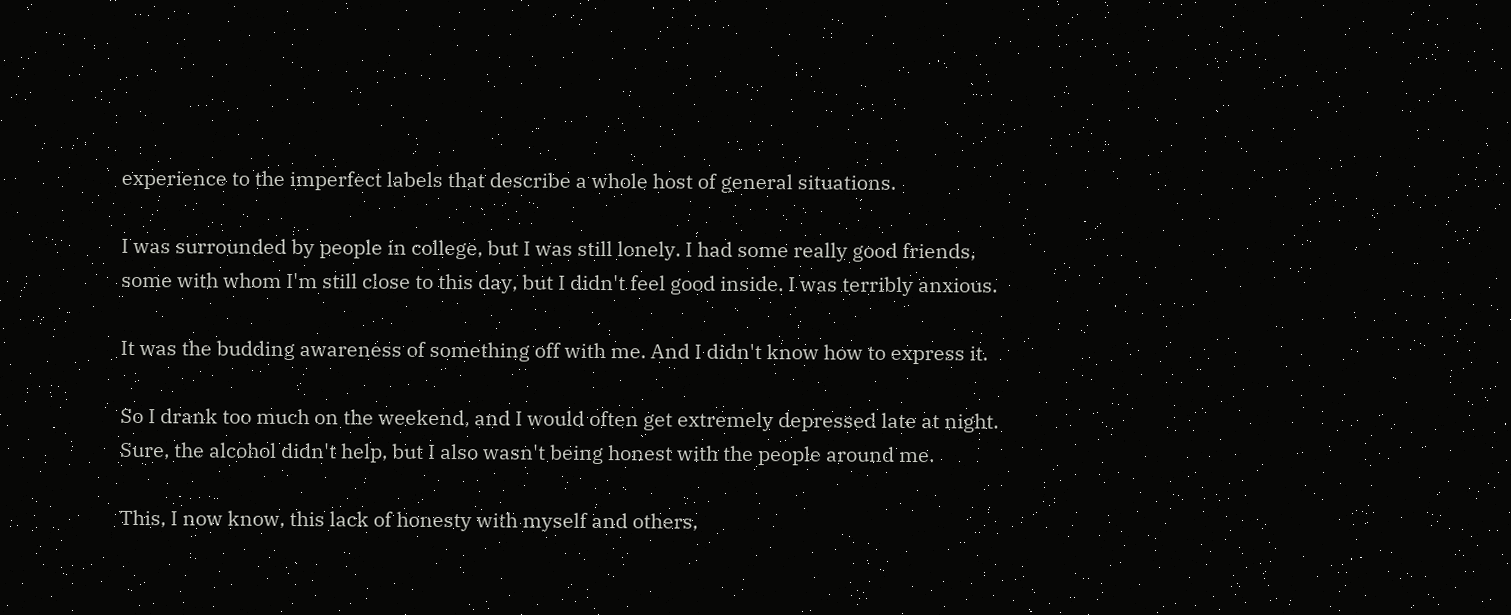experience to the imperfect labels that describe a whole host of general situations.

I was surrounded by people in college, but I was still lonely. I had some really good friends, some with whom I'm still close to this day, but I didn't feel good inside. I was terribly anxious.

It was the budding awareness of something off with me. And I didn't know how to express it.

So I drank too much on the weekend, and I would often get extremely depressed late at night. Sure, the alcohol didn't help, but I also wasn't being honest with the people around me.

This, I now know, this lack of honesty with myself and others,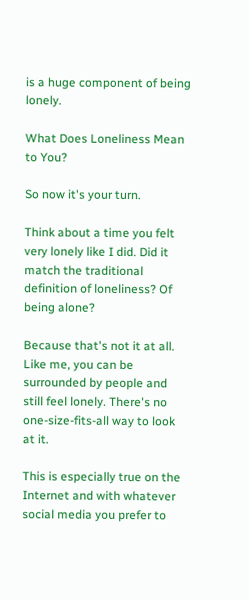is a huge component of being lonely.

What Does Loneliness Mean to You?

So now it's your turn.

Think about a time you felt very lonely like I did. Did it match the traditional definition of loneliness? Of being alone?

Because that's not it at all. Like me, you can be surrounded by people and still feel lonely. There's no one-size-fits-all way to look at it.

This is especially true on the Internet and with whatever social media you prefer to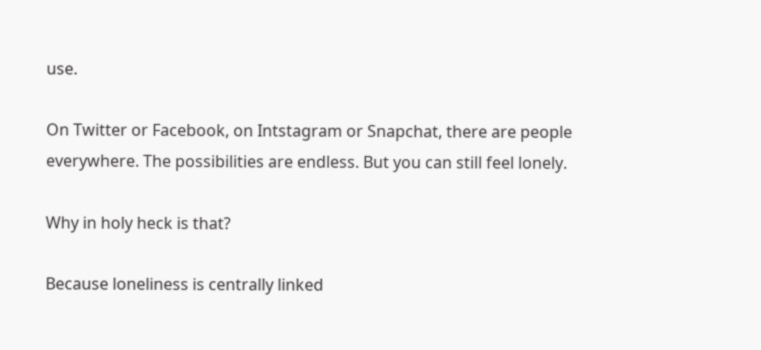use.

On Twitter or Facebook, on Intstagram or Snapchat, there are people everywhere. The possibilities are endless. But you can still feel lonely.

Why in holy heck is that?

Because loneliness is centrally linked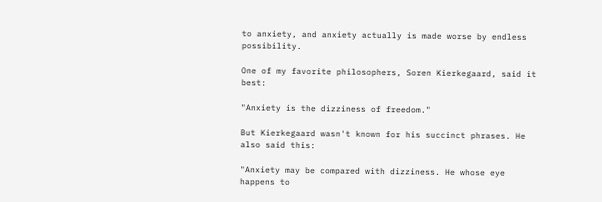to anxiety, and anxiety actually is made worse by endless possibility.

One of my favorite philosophers, Soren Kierkegaard, said it best:

"Anxiety is the dizziness of freedom."

But Kierkegaard wasn't known for his succinct phrases. He also said this:

"Anxiety may be compared with dizziness. He whose eye happens to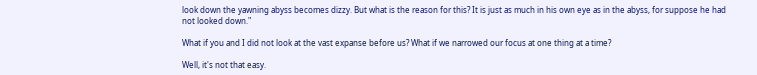look down the yawning abyss becomes dizzy. But what is the reason for this? It is just as much in his own eye as in the abyss, for suppose he had not looked down."

What if you and I did not look at the vast expanse before us? What if we narrowed our focus at one thing at a time?

Well, it's not that easy.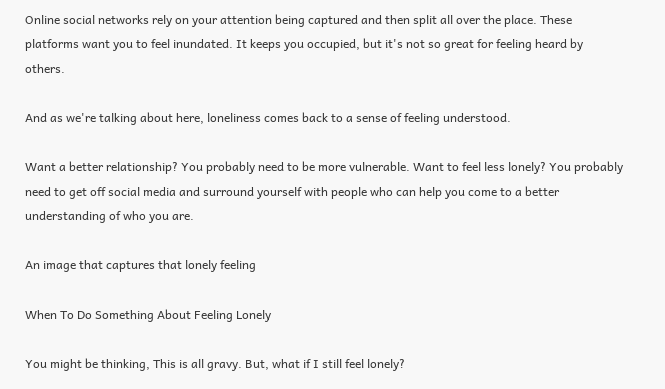Online social networks rely on your attention being captured and then split all over the place. These platforms want you to feel inundated. It keeps you occupied, but it's not so great for feeling heard by others.

And as we're talking about here, loneliness comes back to a sense of feeling understood.

Want a better relationship? You probably need to be more vulnerable. Want to feel less lonely? You probably need to get off social media and surround yourself with people who can help you come to a better understanding of who you are.

An image that captures that lonely feeling

When To Do Something About Feeling Lonely

You might be thinking, This is all gravy. But, what if I still feel lonely?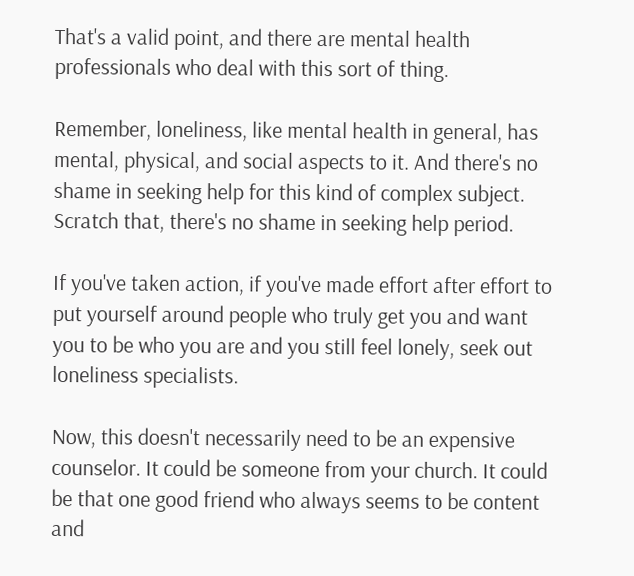That's a valid point, and there are mental health professionals who deal with this sort of thing.

Remember, loneliness, like mental health in general, has mental, physical, and social aspects to it. And there's no shame in seeking help for this kind of complex subject. Scratch that, there's no shame in seeking help period.

If you've taken action, if you've made effort after effort to put yourself around people who truly get you and want you to be who you are and you still feel lonely, seek out loneliness specialists.

Now, this doesn't necessarily need to be an expensive counselor. It could be someone from your church. It could be that one good friend who always seems to be content and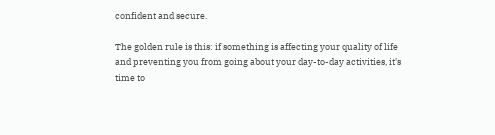confident and secure.

The golden rule is this: if something is affecting your quality of life and preventing you from going about your day-to-day activities, it's time to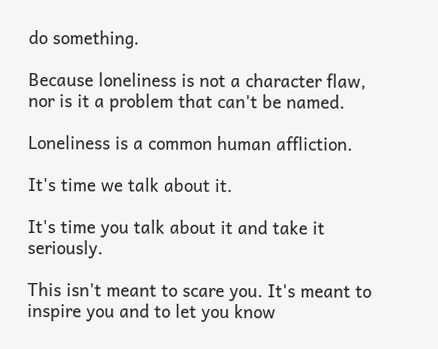do something.

Because loneliness is not a character flaw, nor is it a problem that can't be named.

Loneliness is a common human affliction.

It's time we talk about it.

It's time you talk about it and take it seriously.

This isn't meant to scare you. It's meant to inspire you and to let you know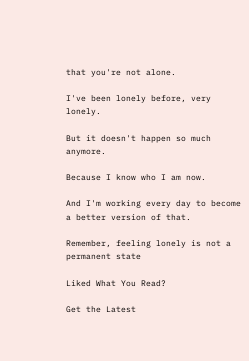that you're not alone.

I've been lonely before, very lonely.

But it doesn't happen so much anymore.

Because I know who I am now.

And I'm working every day to become a better version of that.

Remember, feeling lonely is not a permanent state

Liked What You Read?

Get the Latest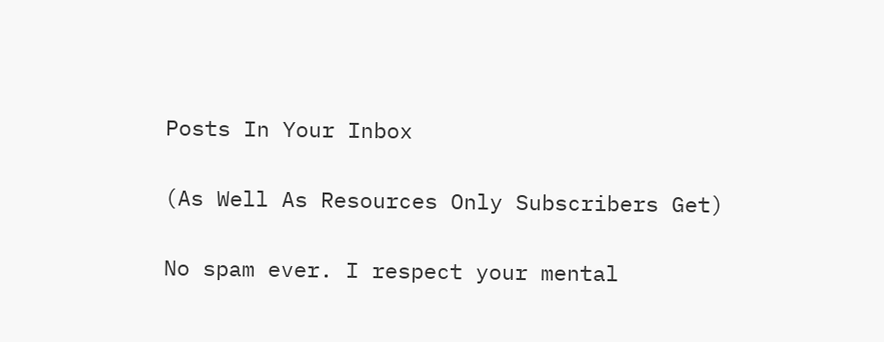Posts In Your Inbox

(As Well As Resources Only Subscribers Get)

No spam ever. I respect your mental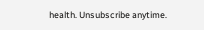health. Unsubscribe anytime.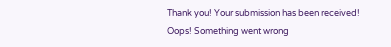Thank you! Your submission has been received!
Oops! Something went wrong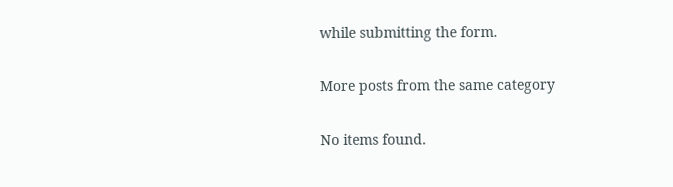while submitting the form.

More posts from the same category

No items found.